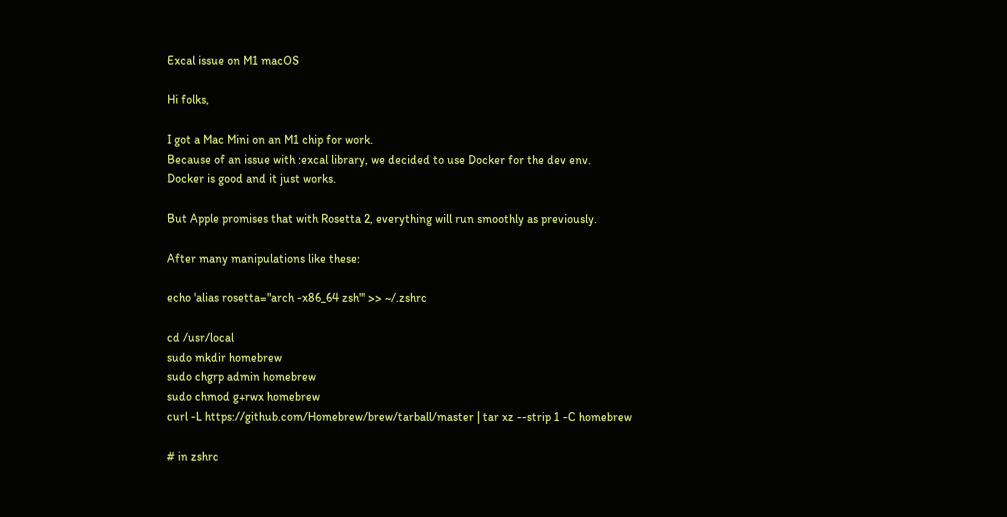Excal issue on M1 macOS

Hi folks,

I got a Mac Mini on an M1 chip for work.
Because of an issue with :excal library, we decided to use Docker for the dev env.
Docker is good and it just works.

But Apple promises that with Rosetta 2, everything will run smoothly as previously.

After many manipulations like these:

echo 'alias rosetta="arch -x86_64 zsh"' >> ~/.zshrc

cd /usr/local
sudo mkdir homebrew
sudo chgrp admin homebrew
sudo chmod g+rwx homebrew
curl -L https://github.com/Homebrew/brew/tarball/master | tar xz --strip 1 -C homebrew

# in zshrc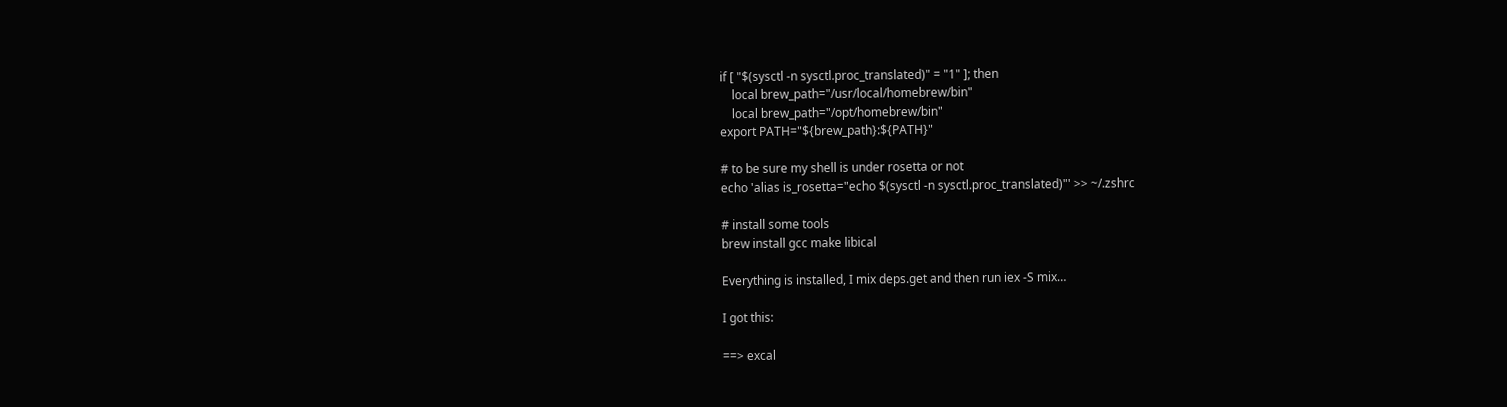if [ "$(sysctl -n sysctl.proc_translated)" = "1" ]; then
    local brew_path="/usr/local/homebrew/bin"
    local brew_path="/opt/homebrew/bin"
export PATH="${brew_path}:${PATH}"

# to be sure my shell is under rosetta or not
echo 'alias is_rosetta="echo $(sysctl -n sysctl.proc_translated)"' >> ~/.zshrc

# install some tools
brew install gcc make libical

Everything is installed, I mix deps.get and then run iex -S mix…

I got this:

==> excal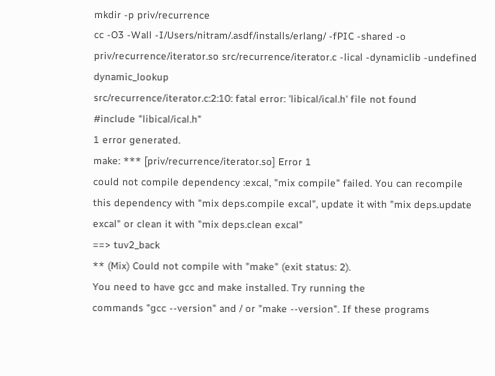mkdir -p priv/recurrence
cc -O3 -Wall -I/Users/nitram/.asdf/installs/erlang/ -fPIC -shared -o priv/recurrence/iterator.so src/recurrence/iterator.c -lical -dynamiclib -undefined dynamic_lookup
src/recurrence/iterator.c:2:10: fatal error: 'libical/ical.h' file not found
#include "libical/ical.h"
1 error generated.
make: *** [priv/recurrence/iterator.so] Error 1
could not compile dependency :excal, "mix compile" failed. You can recompile this dependency with "mix deps.compile excal", update it with "mix deps.update excal" or clean it with "mix deps.clean excal"
==> tuv2_back
** (Mix) Could not compile with "make" (exit status: 2).
You need to have gcc and make installed. Try running the
commands "gcc --version" and / or "make --version". If these programs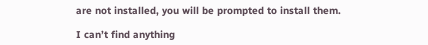are not installed, you will be prompted to install them.

I can’t find anything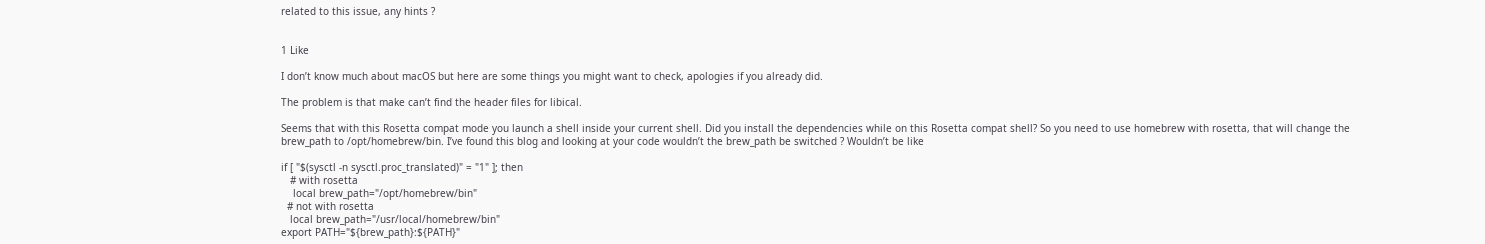related to this issue, any hints ?


1 Like

I don’t know much about macOS but here are some things you might want to check, apologies if you already did.

The problem is that make can’t find the header files for libical.

Seems that with this Rosetta compat mode you launch a shell inside your current shell. Did you install the dependencies while on this Rosetta compat shell? So you need to use homebrew with rosetta, that will change the brew_path to /opt/homebrew/bin. I’ve found this blog and looking at your code wouldn’t the brew_path be switched ? Wouldn’t be like

if [ "$(sysctl -n sysctl.proc_translated)" = "1" ]; then
   # with rosetta
    local brew_path="/opt/homebrew/bin"
  # not with rosetta
   local brew_path="/usr/local/homebrew/bin"
export PATH="${brew_path}:${PATH}"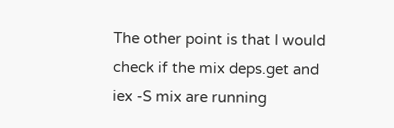The other point is that I would check if the mix deps.get and iex -S mix are running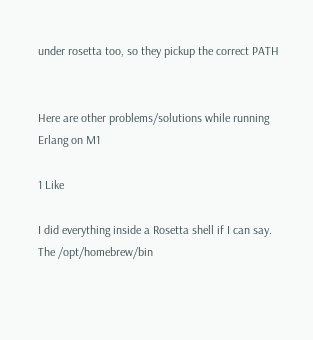under rosetta too, so they pickup the correct PATH


Here are other problems/solutions while running Erlang on M1

1 Like

I did everything inside a Rosetta shell if I can say.
The /opt/homebrew/bin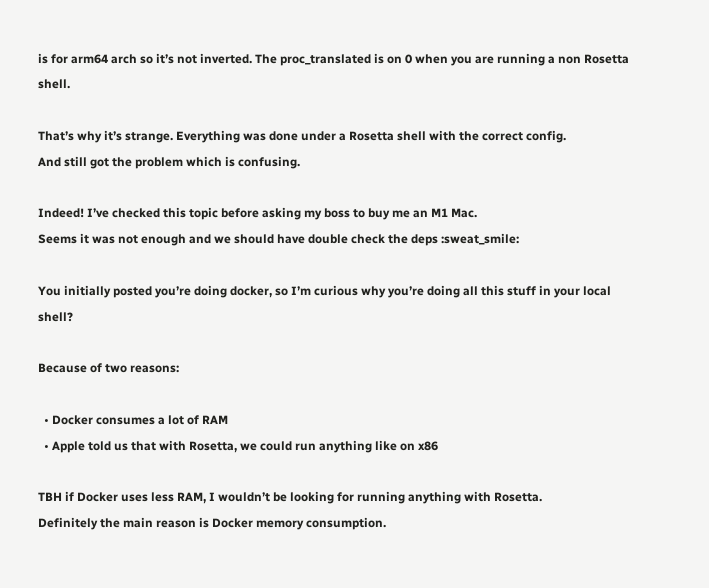is for arm64 arch so it’s not inverted. The proc_translated is on 0 when you are running a non Rosetta shell.

That’s why it’s strange. Everything was done under a Rosetta shell with the correct config.
And still got the problem which is confusing.

Indeed! I’ve checked this topic before asking my boss to buy me an M1 Mac.
Seems it was not enough and we should have double check the deps :sweat_smile:

You initially posted you’re doing docker, so I’m curious why you’re doing all this stuff in your local shell?

Because of two reasons:

  • Docker consumes a lot of RAM
  • Apple told us that with Rosetta, we could run anything like on x86

TBH if Docker uses less RAM, I wouldn’t be looking for running anything with Rosetta.
Definitely the main reason is Docker memory consumption.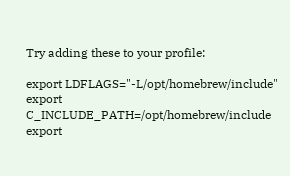Try adding these to your profile:

export LDFLAGS="-L/opt/homebrew/include"
export C_INCLUDE_PATH=/opt/homebrew/include
export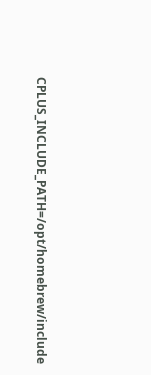CPLUS_INCLUDE_PATH=/opt/homebrew/include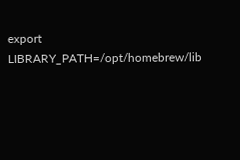export LIBRARY_PATH=/opt/homebrew/lib